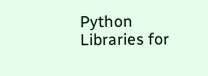Python Libraries for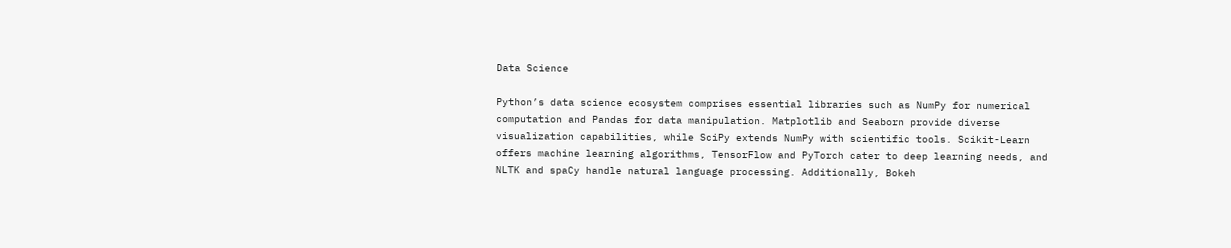Data Science

Python’s data science ecosystem comprises essential libraries such as NumPy for numerical computation and Pandas for data manipulation. Matplotlib and Seaborn provide diverse visualization capabilities, while SciPy extends NumPy with scientific tools. Scikit-Learn offers machine learning algorithms, TensorFlow and PyTorch cater to deep learning needs, and NLTK and spaCy handle natural language processing. Additionally, Bokeh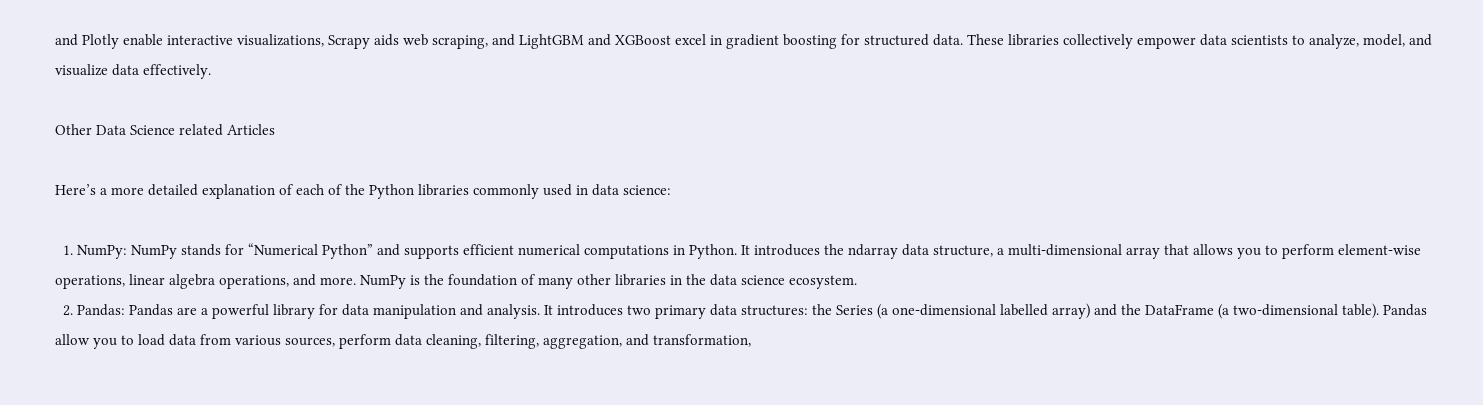and Plotly enable interactive visualizations, Scrapy aids web scraping, and LightGBM and XGBoost excel in gradient boosting for structured data. These libraries collectively empower data scientists to analyze, model, and visualize data effectively.

Other Data Science related Articles

Here’s a more detailed explanation of each of the Python libraries commonly used in data science:

  1. NumPy: NumPy stands for “Numerical Python” and supports efficient numerical computations in Python. It introduces the ndarray data structure, a multi-dimensional array that allows you to perform element-wise operations, linear algebra operations, and more. NumPy is the foundation of many other libraries in the data science ecosystem.
  2. Pandas: Pandas are a powerful library for data manipulation and analysis. It introduces two primary data structures: the Series (a one-dimensional labelled array) and the DataFrame (a two-dimensional table). Pandas allow you to load data from various sources, perform data cleaning, filtering, aggregation, and transformation,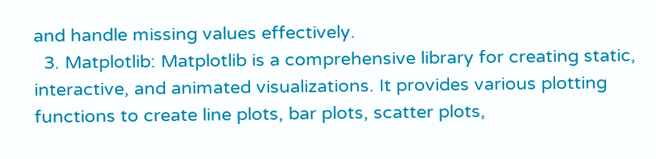and handle missing values effectively.
  3. Matplotlib: Matplotlib is a comprehensive library for creating static, interactive, and animated visualizations. It provides various plotting functions to create line plots, bar plots, scatter plots,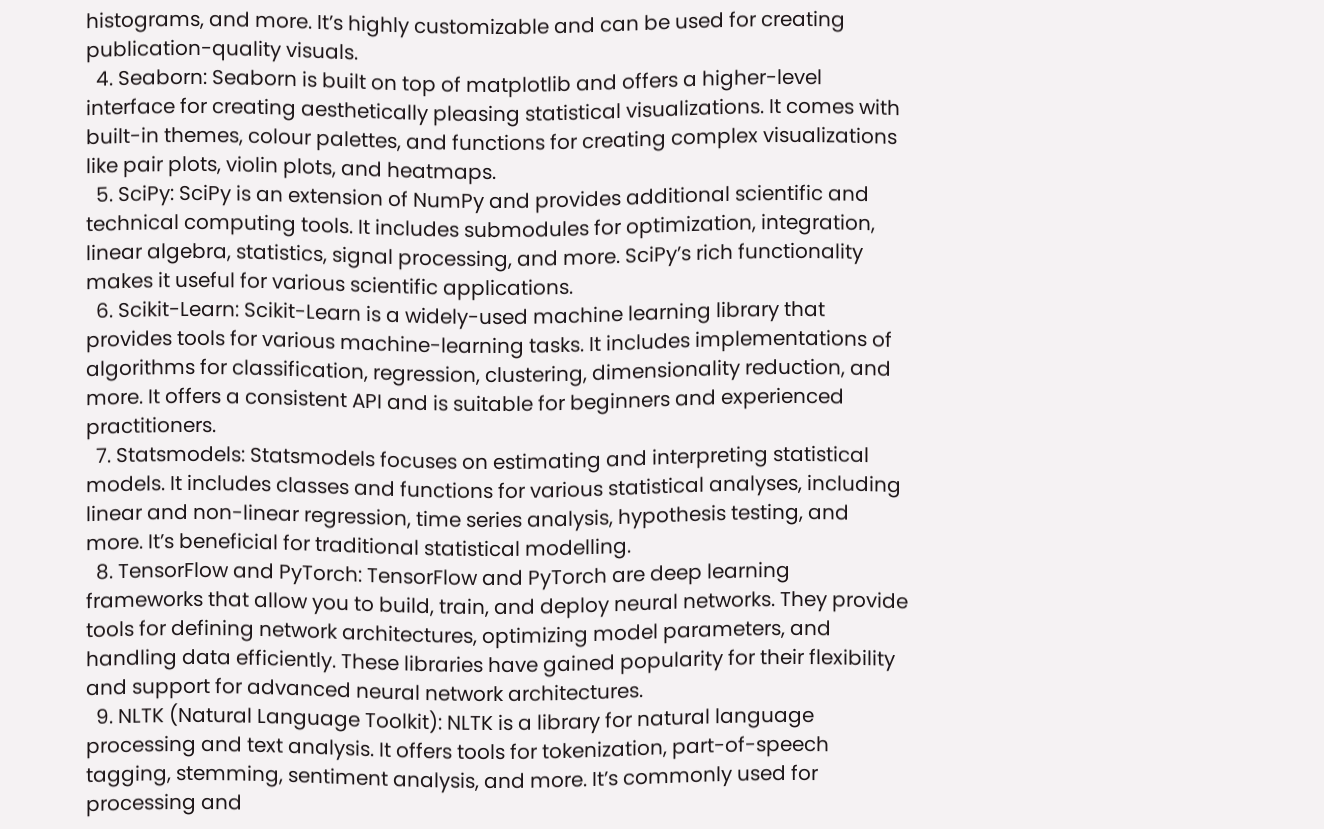histograms, and more. It’s highly customizable and can be used for creating publication-quality visuals.
  4. Seaborn: Seaborn is built on top of matplotlib and offers a higher-level interface for creating aesthetically pleasing statistical visualizations. It comes with built-in themes, colour palettes, and functions for creating complex visualizations like pair plots, violin plots, and heatmaps.
  5. SciPy: SciPy is an extension of NumPy and provides additional scientific and technical computing tools. It includes submodules for optimization, integration, linear algebra, statistics, signal processing, and more. SciPy’s rich functionality makes it useful for various scientific applications.
  6. Scikit-Learn: Scikit-Learn is a widely-used machine learning library that provides tools for various machine-learning tasks. It includes implementations of algorithms for classification, regression, clustering, dimensionality reduction, and more. It offers a consistent API and is suitable for beginners and experienced practitioners.
  7. Statsmodels: Statsmodels focuses on estimating and interpreting statistical models. It includes classes and functions for various statistical analyses, including linear and non-linear regression, time series analysis, hypothesis testing, and more. It’s beneficial for traditional statistical modelling.
  8. TensorFlow and PyTorch: TensorFlow and PyTorch are deep learning frameworks that allow you to build, train, and deploy neural networks. They provide tools for defining network architectures, optimizing model parameters, and handling data efficiently. These libraries have gained popularity for their flexibility and support for advanced neural network architectures.
  9. NLTK (Natural Language Toolkit): NLTK is a library for natural language processing and text analysis. It offers tools for tokenization, part-of-speech tagging, stemming, sentiment analysis, and more. It’s commonly used for processing and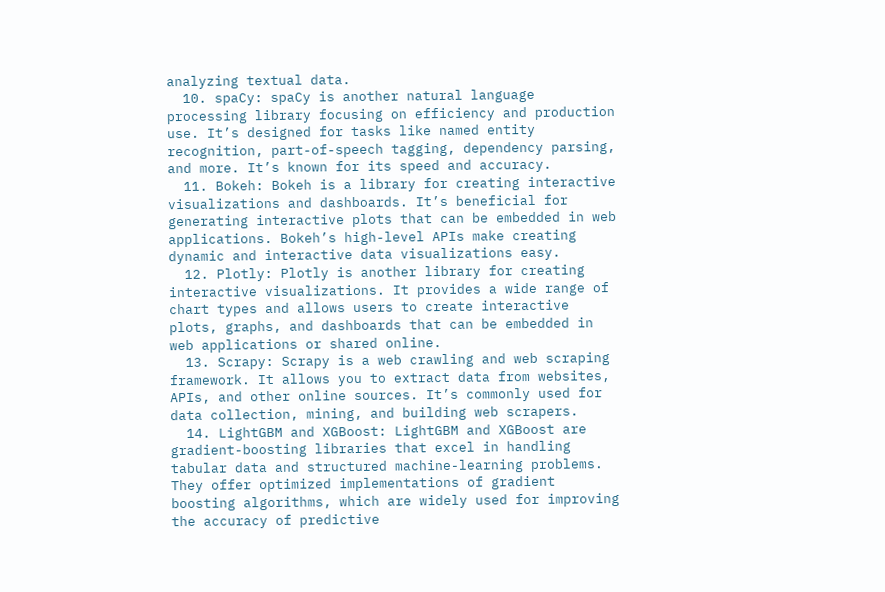analyzing textual data.
  10. spaCy: spaCy is another natural language processing library focusing on efficiency and production use. It’s designed for tasks like named entity recognition, part-of-speech tagging, dependency parsing, and more. It’s known for its speed and accuracy.
  11. Bokeh: Bokeh is a library for creating interactive visualizations and dashboards. It’s beneficial for generating interactive plots that can be embedded in web applications. Bokeh’s high-level APIs make creating dynamic and interactive data visualizations easy.
  12. Plotly: Plotly is another library for creating interactive visualizations. It provides a wide range of chart types and allows users to create interactive plots, graphs, and dashboards that can be embedded in web applications or shared online.
  13. Scrapy: Scrapy is a web crawling and web scraping framework. It allows you to extract data from websites, APIs, and other online sources. It’s commonly used for data collection, mining, and building web scrapers.
  14. LightGBM and XGBoost: LightGBM and XGBoost are gradient-boosting libraries that excel in handling tabular data and structured machine-learning problems. They offer optimized implementations of gradient boosting algorithms, which are widely used for improving the accuracy of predictive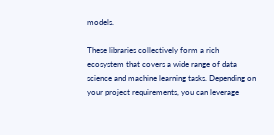models.

These libraries collectively form a rich ecosystem that covers a wide range of data science and machine learning tasks. Depending on your project requirements, you can leverage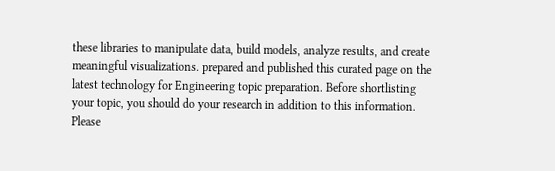these libraries to manipulate data, build models, analyze results, and create meaningful visualizations. prepared and published this curated page on the latest technology for Engineering topic preparation. Before shortlisting your topic, you should do your research in addition to this information. Please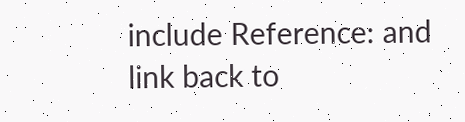include Reference: and link back to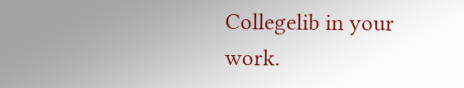Collegelib in your work.